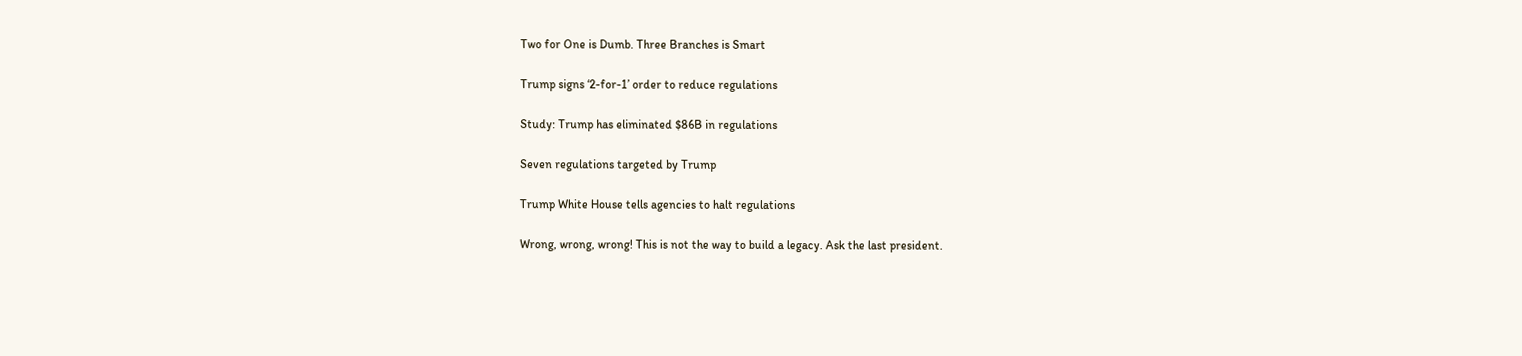Two for One is Dumb. Three Branches is Smart

Trump signs ‘2-for-1’ order to reduce regulations

Study: Trump has eliminated $86B in regulations

Seven regulations targeted by Trump

Trump White House tells agencies to halt regulations

Wrong, wrong, wrong! This is not the way to build a legacy. Ask the last president.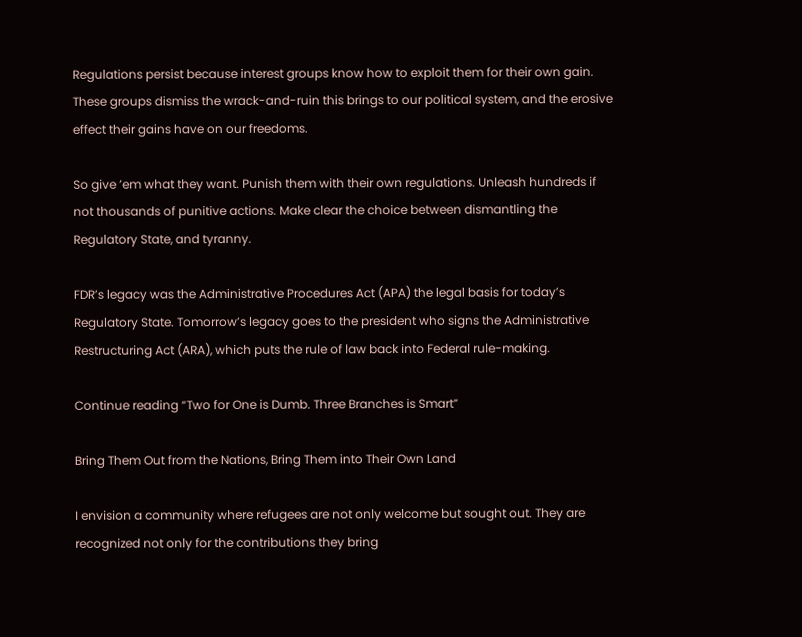Regulations persist because interest groups know how to exploit them for their own gain. These groups dismiss the wrack-and-ruin this brings to our political system, and the erosive effect their gains have on our freedoms.

So give ’em what they want. Punish them with their own regulations. Unleash hundreds if not thousands of punitive actions. Make clear the choice between dismantling the Regulatory State, and tyranny.

FDR’s legacy was the Administrative Procedures Act (APA) the legal basis for today’s Regulatory State. Tomorrow’s legacy goes to the president who signs the Administrative Restructuring Act (ARA), which puts the rule of law back into Federal rule-making.

Continue reading “Two for One is Dumb. Three Branches is Smart”

Bring Them Out from the Nations, Bring Them into Their Own Land

I envision a community where refugees are not only welcome but sought out. They are recognized not only for the contributions they bring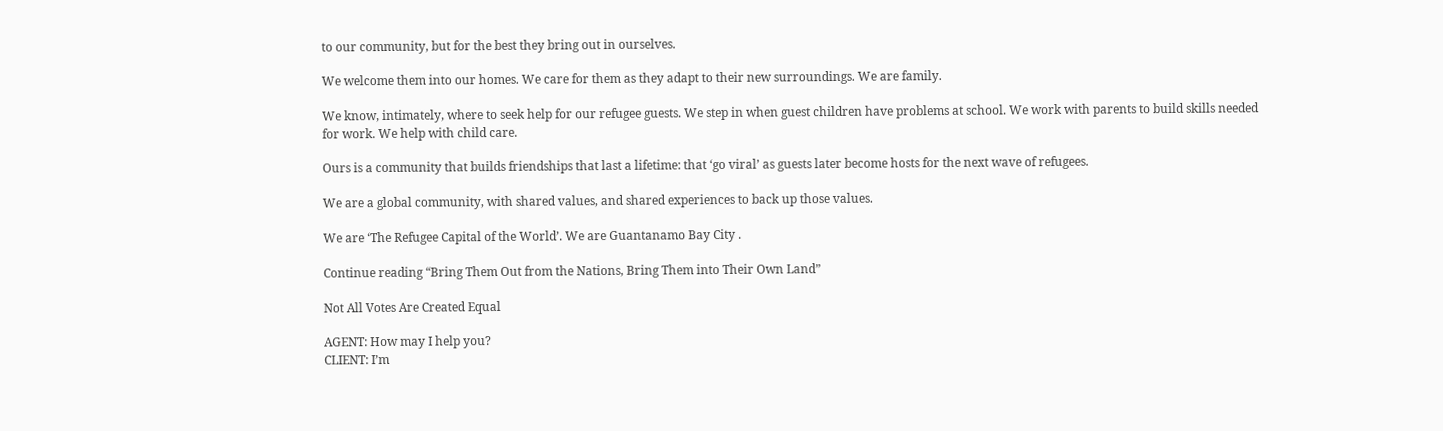to our community, but for the best they bring out in ourselves.

We welcome them into our homes. We care for them as they adapt to their new surroundings. We are family.

We know, intimately, where to seek help for our refugee guests. We step in when guest children have problems at school. We work with parents to build skills needed for work. We help with child care.

Ours is a community that builds friendships that last a lifetime: that ‘go viral’ as guests later become hosts for the next wave of refugees.

We are a global community, with shared values, and shared experiences to back up those values.

We are ‘The Refugee Capital of the World’. We are Guantanamo Bay City .

Continue reading “Bring Them Out from the Nations, Bring Them into Their Own Land”

Not All Votes Are Created Equal

AGENT: How may I help you?
CLIENT: I’m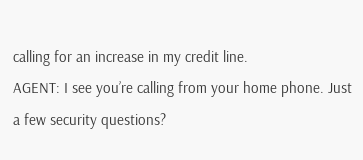calling for an increase in my credit line.
AGENT: I see you’re calling from your home phone. Just a few security questions?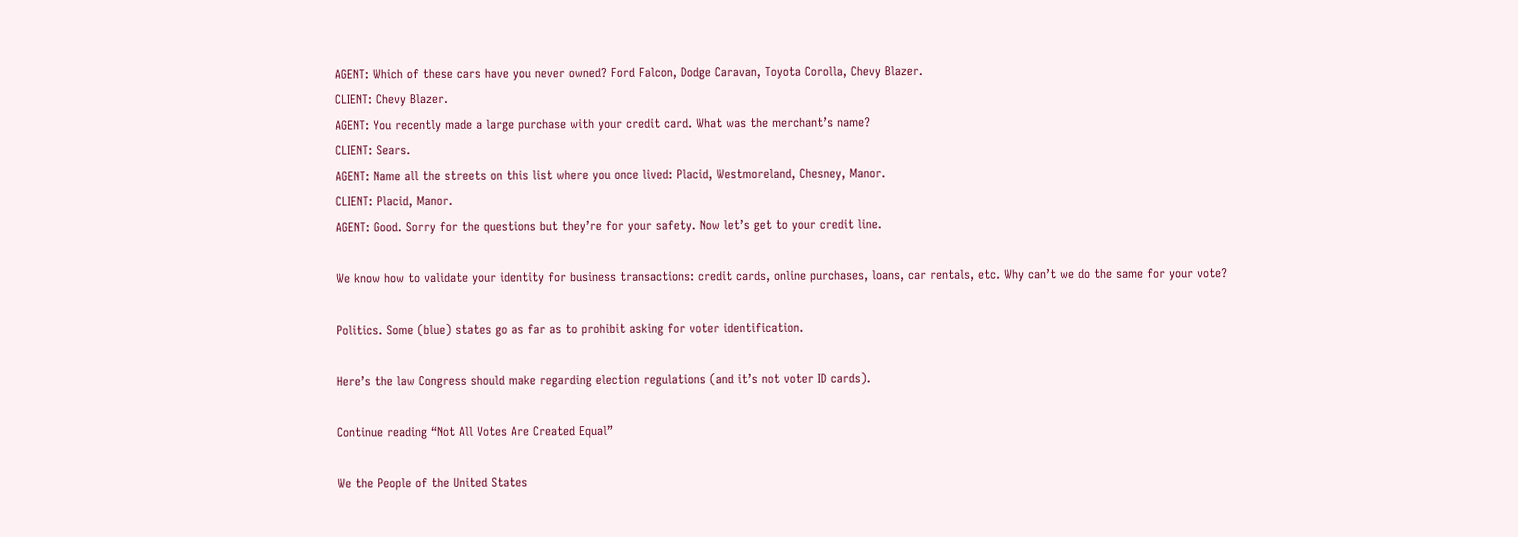AGENT: Which of these cars have you never owned? Ford Falcon, Dodge Caravan, Toyota Corolla, Chevy Blazer.
CLIENT: Chevy Blazer.
AGENT: You recently made a large purchase with your credit card. What was the merchant’s name?
CLIENT: Sears.
AGENT: Name all the streets on this list where you once lived: Placid, Westmoreland, Chesney, Manor.
CLIENT: Placid, Manor.
AGENT: Good. Sorry for the questions but they’re for your safety. Now let’s get to your credit line.

We know how to validate your identity for business transactions: credit cards, online purchases, loans, car rentals, etc. Why can’t we do the same for your vote?

Politics. Some (blue) states go as far as to prohibit asking for voter identification.

Here’s the law Congress should make regarding election regulations (and it’s not voter ID cards).

Continue reading “Not All Votes Are Created Equal”

We the People of the United States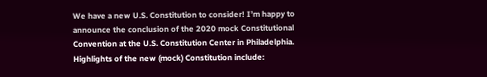We have a new U.S. Constitution to consider! I’m happy to announce the conclusion of the 2020 mock Constitutional Convention at the U.S. Constitution Center in Philadelphia. Highlights of the new (mock) Constitution include: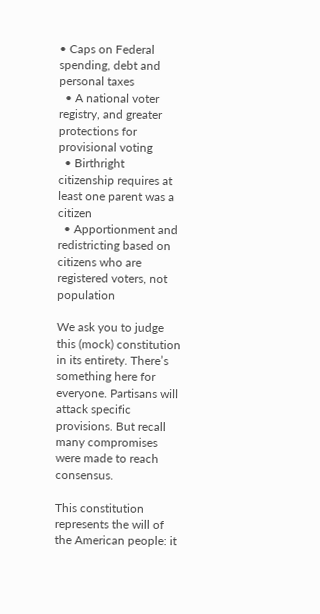• Caps on Federal spending, debt and personal taxes
  • A national voter registry, and greater protections for provisional voting
  • Birthright citizenship requires at least one parent was a citizen
  • Apportionment and redistricting based on citizens who are registered voters, not population

We ask you to judge this (mock) constitution in its entirety. There’s something here for everyone. Partisans will attack specific provisions. But recall many compromises were made to reach consensus.

This constitution represents the will of the American people: it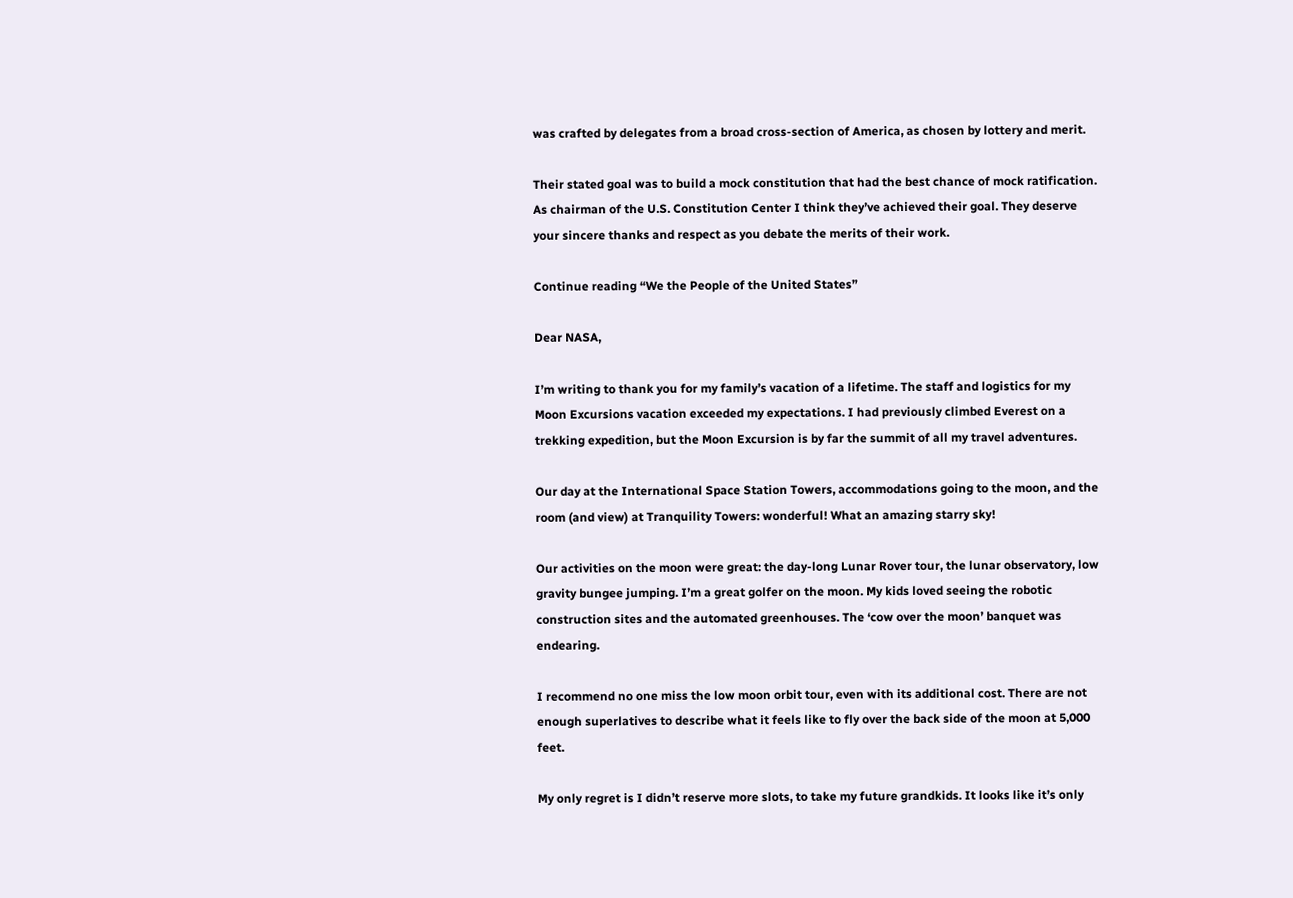was crafted by delegates from a broad cross-section of America, as chosen by lottery and merit.

Their stated goal was to build a mock constitution that had the best chance of mock ratification. As chairman of the U.S. Constitution Center I think they’ve achieved their goal. They deserve your sincere thanks and respect as you debate the merits of their work.

Continue reading “We the People of the United States”

Dear NASA,

I’m writing to thank you for my family’s vacation of a lifetime. The staff and logistics for my Moon Excursions vacation exceeded my expectations. I had previously climbed Everest on a trekking expedition, but the Moon Excursion is by far the summit of all my travel adventures.

Our day at the International Space Station Towers, accommodations going to the moon, and the room (and view) at Tranquility Towers: wonderful! What an amazing starry sky!

Our activities on the moon were great: the day-long Lunar Rover tour, the lunar observatory, low gravity bungee jumping. I’m a great golfer on the moon. My kids loved seeing the robotic construction sites and the automated greenhouses. The ‘cow over the moon’ banquet was endearing.

I recommend no one miss the low moon orbit tour, even with its additional cost. There are not enough superlatives to describe what it feels like to fly over the back side of the moon at 5,000 feet.

My only regret is I didn’t reserve more slots, to take my future grandkids. It looks like it’s only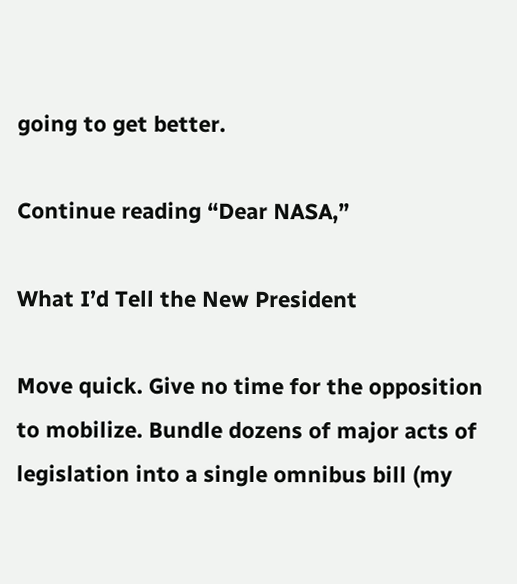going to get better.

Continue reading “Dear NASA,”

What I’d Tell the New President

Move quick. Give no time for the opposition to mobilize. Bundle dozens of major acts of legislation into a single omnibus bill (my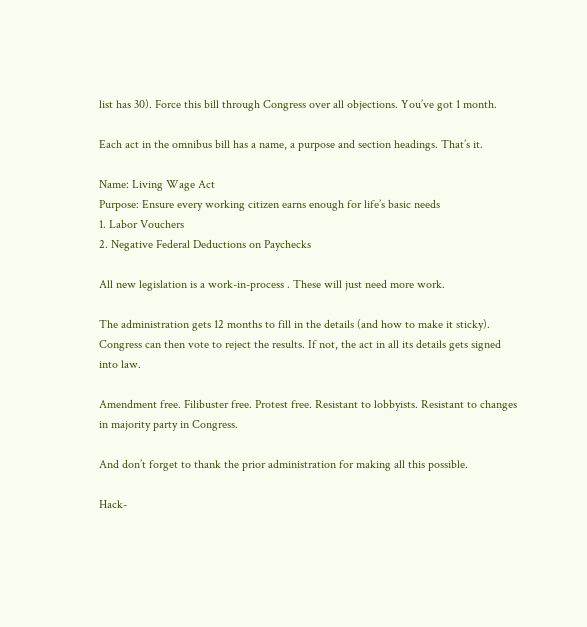list has 30). Force this bill through Congress over all objections. You’ve got 1 month.

Each act in the omnibus bill has a name, a purpose and section headings. That’s it.

Name: Living Wage Act
Purpose: Ensure every working citizen earns enough for life’s basic needs
1. Labor Vouchers
2. Negative Federal Deductions on Paychecks

All new legislation is a work-in-process . These will just need more work.

The administration gets 12 months to fill in the details (and how to make it sticky). Congress can then vote to reject the results. If not, the act in all its details gets signed into law.

Amendment free. Filibuster free. Protest free. Resistant to lobbyists. Resistant to changes in majority party in Congress.

And don’t forget to thank the prior administration for making all this possible.

Hack-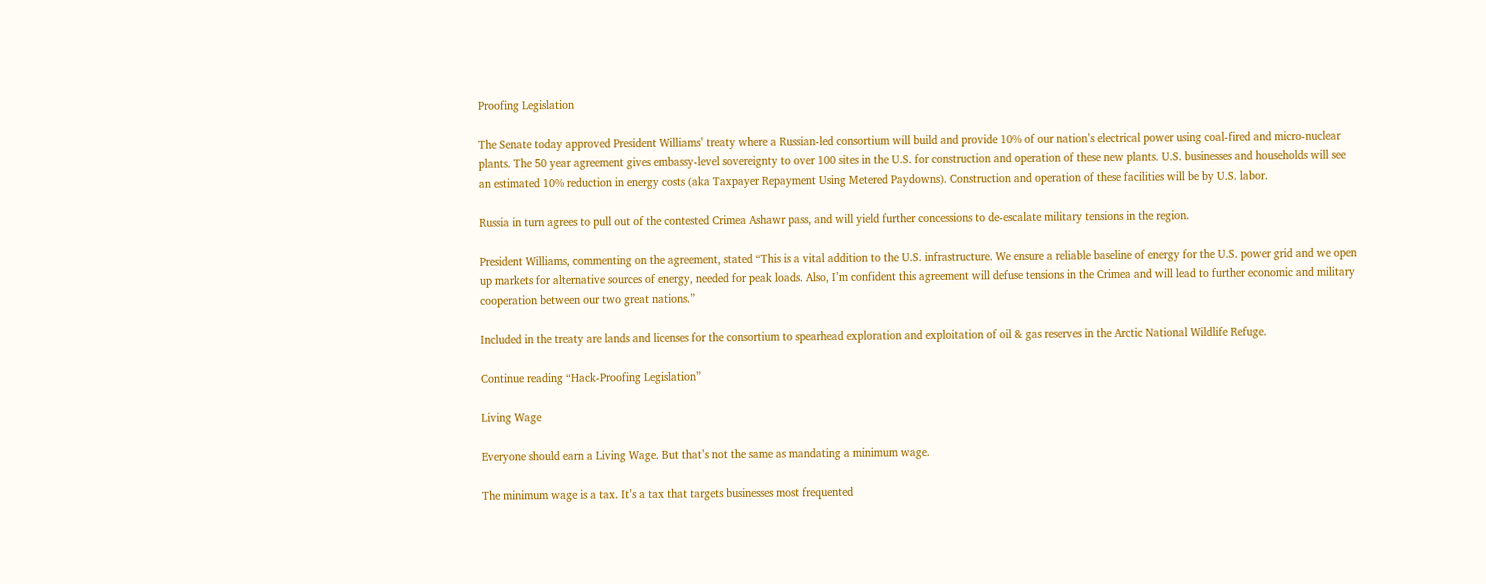Proofing Legislation

The Senate today approved President Williams’ treaty where a Russian-led consortium will build and provide 10% of our nation’s electrical power using coal-fired and micro-nuclear plants. The 50 year agreement gives embassy-level sovereignty to over 100 sites in the U.S. for construction and operation of these new plants. U.S. businesses and households will see an estimated 10% reduction in energy costs (aka Taxpayer Repayment Using Metered Paydowns). Construction and operation of these facilities will be by U.S. labor.

Russia in turn agrees to pull out of the contested Crimea Ashawr pass, and will yield further concessions to de-escalate military tensions in the region.

President Williams, commenting on the agreement, stated “This is a vital addition to the U.S. infrastructure. We ensure a reliable baseline of energy for the U.S. power grid and we open up markets for alternative sources of energy, needed for peak loads. Also, I’m confident this agreement will defuse tensions in the Crimea and will lead to further economic and military cooperation between our two great nations.”

Included in the treaty are lands and licenses for the consortium to spearhead exploration and exploitation of oil & gas reserves in the Arctic National Wildlife Refuge.

Continue reading “Hack-Proofing Legislation”

Living Wage

Everyone should earn a Living Wage. But that’s not the same as mandating a minimum wage.

The minimum wage is a tax. It’s a tax that targets businesses most frequented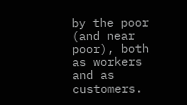by the poor (and near poor), both as workers and as customers.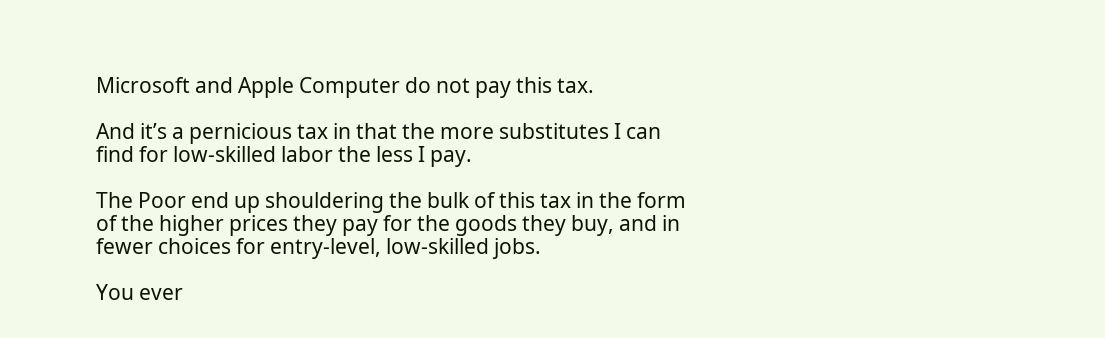Microsoft and Apple Computer do not pay this tax.

And it’s a pernicious tax in that the more substitutes I can find for low-skilled labor the less I pay.

The Poor end up shouldering the bulk of this tax in the form of the higher prices they pay for the goods they buy, and in fewer choices for entry-level, low-skilled jobs.

You ever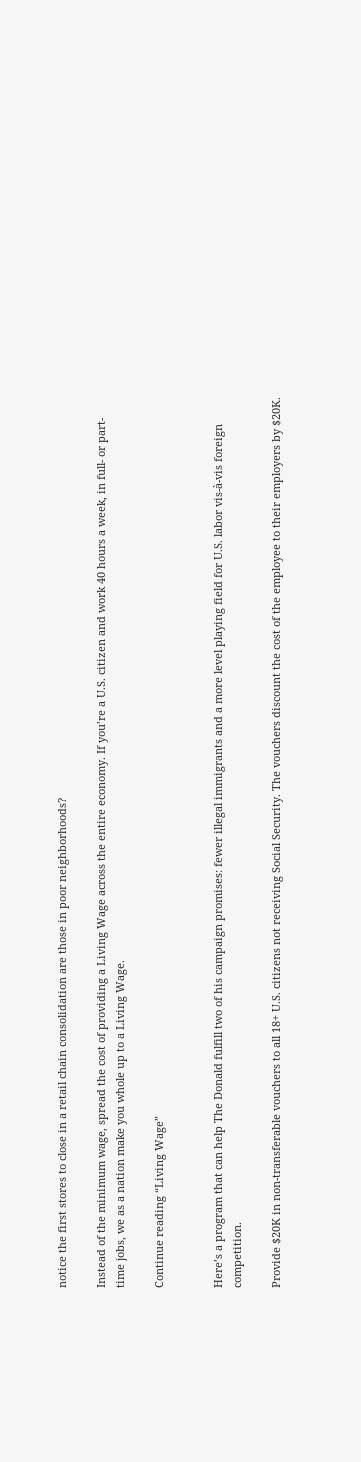notice the first stores to close in a retail chain consolidation are those in poor neighborhoods?

Instead of the minimum wage, spread the cost of providing a Living Wage across the entire economy. If you’re a U.S. citizen and work 40 hours a week, in full- or part-time jobs, we as a nation make you whole up to a Living Wage.

Continue reading “Living Wage”


Here’s a program that can help The Donald fulfill two of his campaign promises: fewer illegal immigrants and a more level playing field for U.S. labor vis-à-vis foreign competition.

Provide $20K in non-transferable vouchers to all 18+ U.S. citizens not receiving Social Security. The vouchers discount the cost of the employee to their employers by $20K.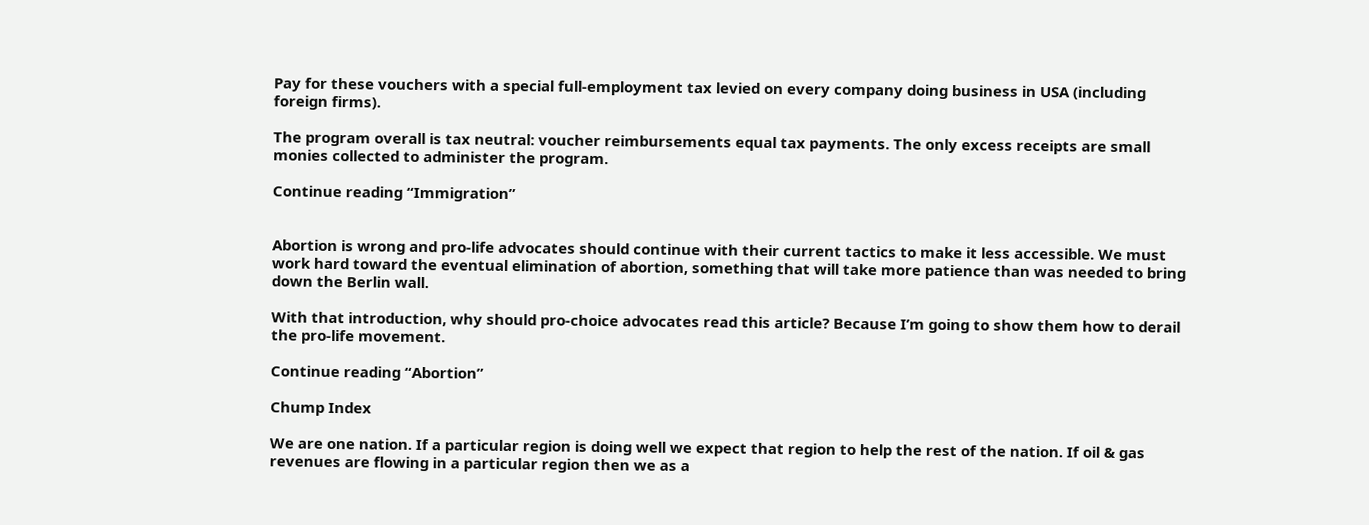Pay for these vouchers with a special full-employment tax levied on every company doing business in USA (including foreign firms).

The program overall is tax neutral: voucher reimbursements equal tax payments. The only excess receipts are small monies collected to administer the program.

Continue reading “Immigration”


Abortion is wrong and pro-life advocates should continue with their current tactics to make it less accessible. We must work hard toward the eventual elimination of abortion, something that will take more patience than was needed to bring down the Berlin wall.

With that introduction, why should pro-choice advocates read this article? Because I’m going to show them how to derail the pro-life movement.

Continue reading “Abortion”

Chump Index

We are one nation. If a particular region is doing well we expect that region to help the rest of the nation. If oil & gas revenues are flowing in a particular region then we as a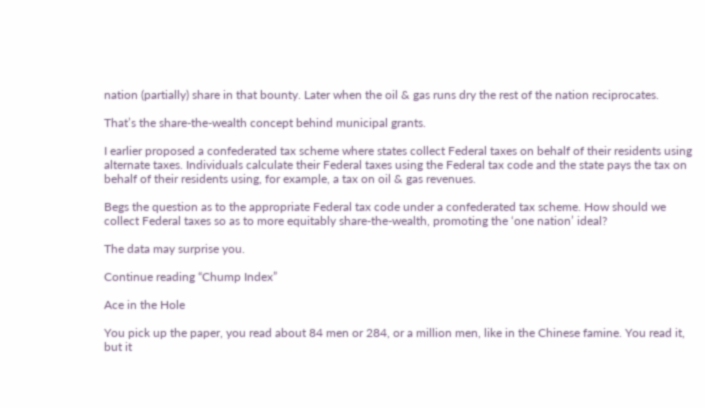nation (partially) share in that bounty. Later when the oil & gas runs dry the rest of the nation reciprocates.

That’s the share-the-wealth concept behind municipal grants.

I earlier proposed a confederated tax scheme where states collect Federal taxes on behalf of their residents using alternate taxes. Individuals calculate their Federal taxes using the Federal tax code and the state pays the tax on behalf of their residents using, for example, a tax on oil & gas revenues.

Begs the question as to the appropriate Federal tax code under a confederated tax scheme. How should we collect Federal taxes so as to more equitably share-the-wealth, promoting the ‘one nation’ ideal?

The data may surprise you.

Continue reading “Chump Index”

Ace in the Hole

You pick up the paper, you read about 84 men or 284, or a million men, like in the Chinese famine. You read it, but it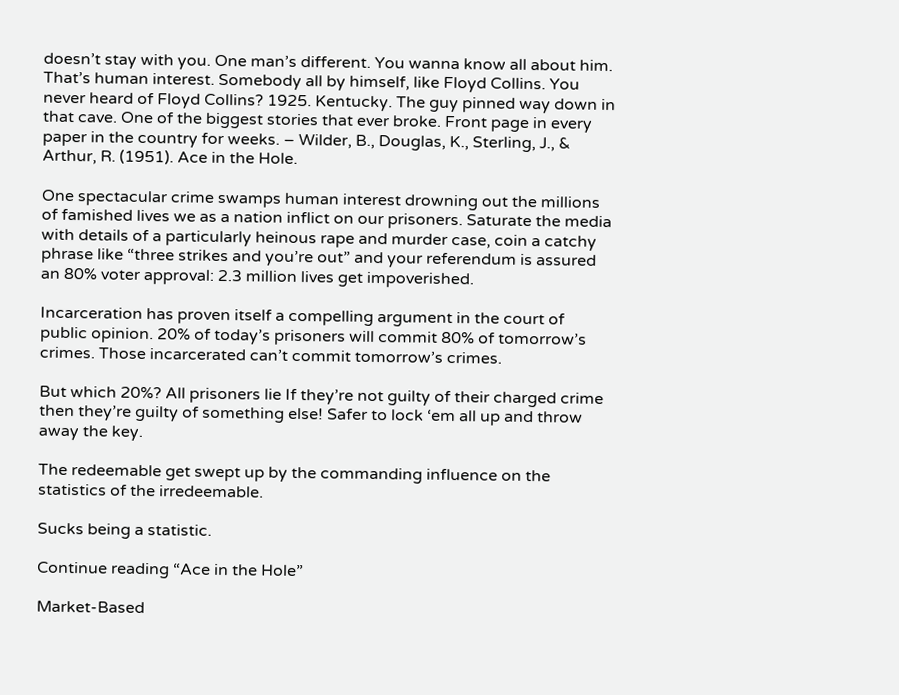doesn’t stay with you. One man’s different. You wanna know all about him. That’s human interest. Somebody all by himself, like Floyd Collins. You never heard of Floyd Collins? 1925. Kentucky. The guy pinned way down in that cave. One of the biggest stories that ever broke. Front page in every paper in the country for weeks. – Wilder, B., Douglas, K., Sterling, J., & Arthur, R. (1951). Ace in the Hole.

One spectacular crime swamps human interest drowning out the millions of famished lives we as a nation inflict on our prisoners. Saturate the media with details of a particularly heinous rape and murder case, coin a catchy phrase like “three strikes and you’re out” and your referendum is assured an 80% voter approval: 2.3 million lives get impoverished.

Incarceration has proven itself a compelling argument in the court of public opinion. 20% of today’s prisoners will commit 80% of tomorrow’s crimes. Those incarcerated can’t commit tomorrow’s crimes.

But which 20%? All prisoners lie If they’re not guilty of their charged crime then they’re guilty of something else! Safer to lock ‘em all up and throw away the key.

The redeemable get swept up by the commanding influence on the statistics of the irredeemable.

Sucks being a statistic.

Continue reading “Ace in the Hole”

Market-Based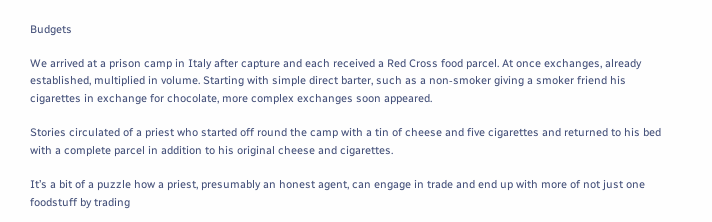Budgets

We arrived at a prison camp in Italy after capture and each received a Red Cross food parcel. At once exchanges, already established, multiplied in volume. Starting with simple direct barter, such as a non‑smoker giving a smoker friend his cigarettes in exchange for chocolate, more complex exchanges soon appeared.

Stories circulated of a priest who started off round the camp with a tin of cheese and five cigarettes and returned to his bed with a complete parcel in addition to his original cheese and cigarettes.

It’s a bit of a puzzle how a priest, presumably an honest agent, can engage in trade and end up with more of not just one foodstuff by trading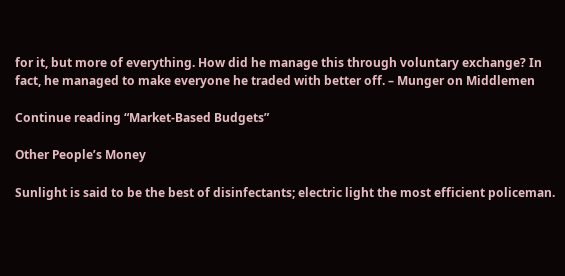for it, but more of everything. How did he manage this through voluntary exchange? In fact, he managed to make everyone he traded with better off. – Munger on Middlemen

Continue reading “Market-Based Budgets”

Other People’s Money

Sunlight is said to be the best of disinfectants; electric light the most efficient policeman.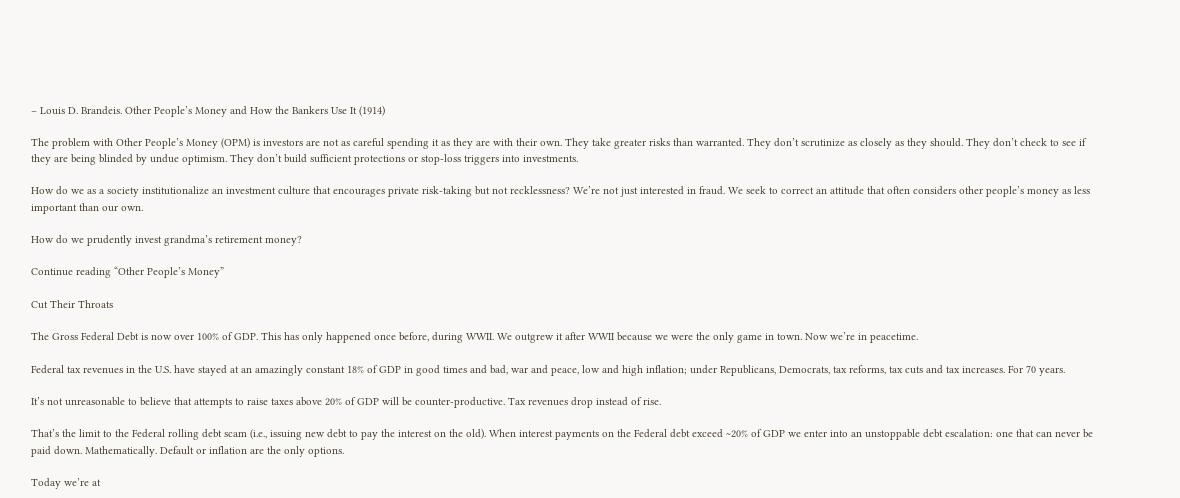– Louis D. Brandeis. Other People’s Money and How the Bankers Use It (1914)

The problem with Other People’s Money (OPM) is investors are not as careful spending it as they are with their own. They take greater risks than warranted. They don’t scrutinize as closely as they should. They don’t check to see if they are being blinded by undue optimism. They don’t build sufficient protections or stop-loss triggers into investments.

How do we as a society institutionalize an investment culture that encourages private risk-taking but not recklessness? We’re not just interested in fraud. We seek to correct an attitude that often considers other people’s money as less important than our own.

How do we prudently invest grandma’s retirement money?

Continue reading “Other People’s Money”

Cut Their Throats

The Gross Federal Debt is now over 100% of GDP. This has only happened once before, during WWII. We outgrew it after WWII because we were the only game in town. Now we’re in peacetime.

Federal tax revenues in the U.S. have stayed at an amazingly constant 18% of GDP in good times and bad, war and peace, low and high inflation; under Republicans, Democrats, tax reforms, tax cuts and tax increases. For 70 years.

It’s not unreasonable to believe that attempts to raise taxes above 20% of GDP will be counter-productive. Tax revenues drop instead of rise.

That’s the limit to the Federal rolling debt scam (i.e., issuing new debt to pay the interest on the old). When interest payments on the Federal debt exceed ~20% of GDP we enter into an unstoppable debt escalation: one that can never be paid down. Mathematically. Default or inflation are the only options.

Today we’re at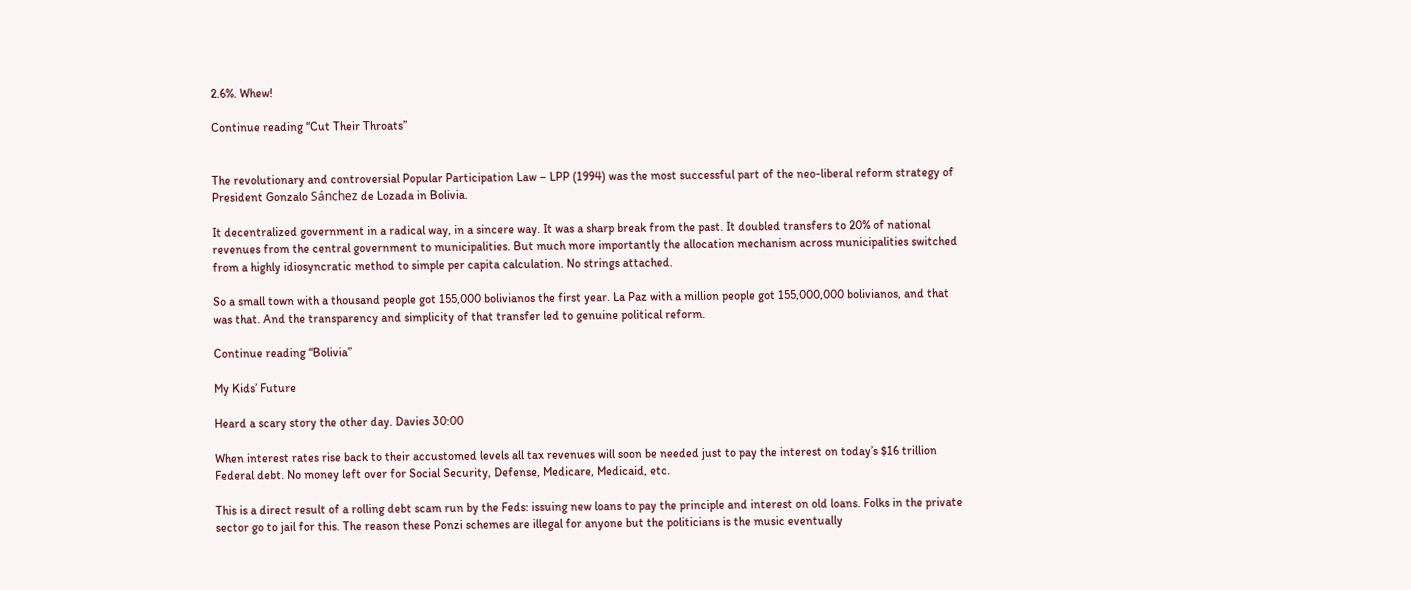2.6%. Whew!

Continue reading “Cut Their Throats”


The revolutionary and controversial Popular Participation Law – LPP (1994) was the most successful part of the neo-liberal reform strategy of President Gonzalo Sánchez de Lozada in Bolivia.

It decentralized government in a radical way, in a sincere way. It was a sharp break from the past. It doubled transfers to 20% of national revenues from the central government to municipalities. But much more importantly the allocation mechanism across municipalities switched from a highly idiosyncratic method to simple per capita calculation. No strings attached.

So a small town with a thousand people got 155,000 bolivianos the first year. La Paz with a million people got 155,000,000 bolivianos, and that was that. And the transparency and simplicity of that transfer led to genuine political reform.

Continue reading “Bolivia”

My Kids’ Future

Heard a scary story the other day. Davies 30:00

When interest rates rise back to their accustomed levels all tax revenues will soon be needed just to pay the interest on today’s $16 trillion Federal debt. No money left over for Social Security, Defense, Medicare, Medicaid, etc.

This is a direct result of a rolling debt scam run by the Feds: issuing new loans to pay the principle and interest on old loans. Folks in the private sector go to jail for this. The reason these Ponzi schemes are illegal for anyone but the politicians is the music eventually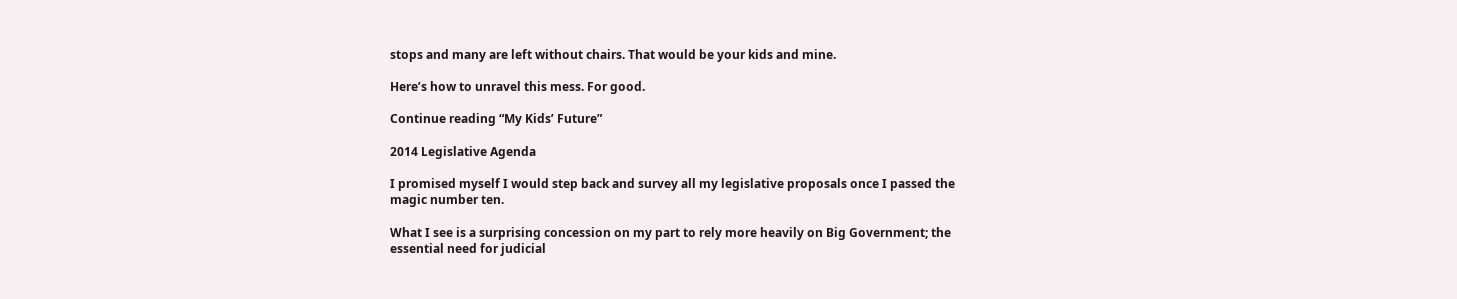stops and many are left without chairs. That would be your kids and mine.

Here’s how to unravel this mess. For good.

Continue reading “My Kids’ Future”

2014 Legislative Agenda

I promised myself I would step back and survey all my legislative proposals once I passed the magic number ten.

What I see is a surprising concession on my part to rely more heavily on Big Government; the essential need for judicial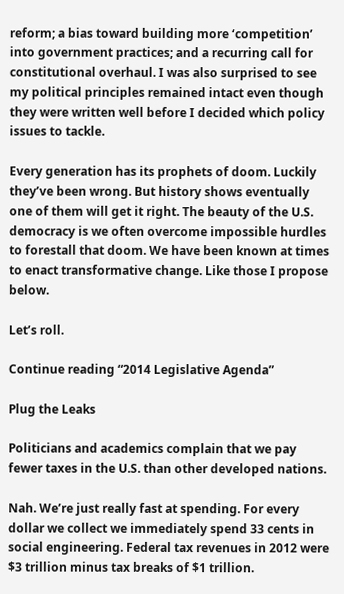reform; a bias toward building more ‘competition’ into government practices; and a recurring call for constitutional overhaul. I was also surprised to see my political principles remained intact even though they were written well before I decided which policy issues to tackle.

Every generation has its prophets of doom. Luckily they’ve been wrong. But history shows eventually one of them will get it right. The beauty of the U.S. democracy is we often overcome impossible hurdles to forestall that doom. We have been known at times to enact transformative change. Like those I propose below.

Let’s roll.

Continue reading “2014 Legislative Agenda”

Plug the Leaks

Politicians and academics complain that we pay fewer taxes in the U.S. than other developed nations.

Nah. We’re just really fast at spending. For every dollar we collect we immediately spend 33 cents in social engineering. Federal tax revenues in 2012 were $3 trillion minus tax breaks of $1 trillion.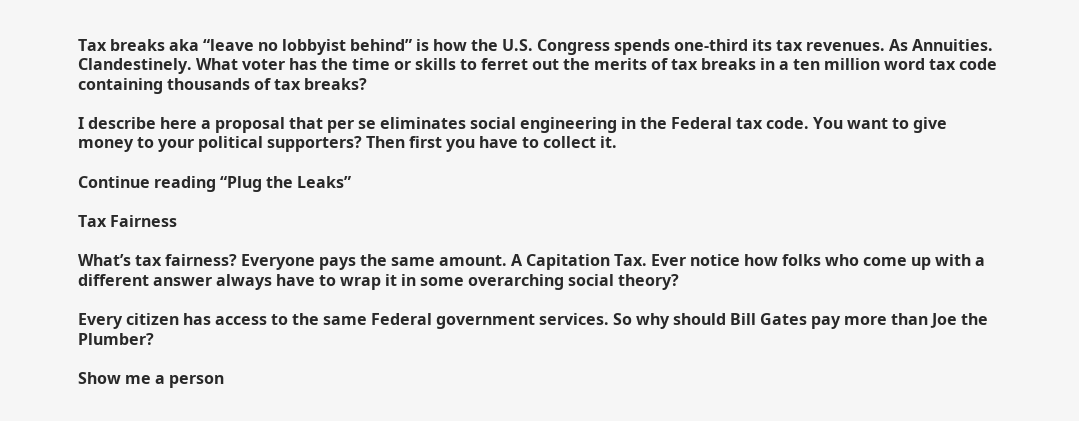Tax breaks aka “leave no lobbyist behind” is how the U.S. Congress spends one-third its tax revenues. As Annuities. Clandestinely. What voter has the time or skills to ferret out the merits of tax breaks in a ten million word tax code containing thousands of tax breaks?

I describe here a proposal that per se eliminates social engineering in the Federal tax code. You want to give money to your political supporters? Then first you have to collect it.

Continue reading “Plug the Leaks”

Tax Fairness

What’s tax fairness? Everyone pays the same amount. A Capitation Tax. Ever notice how folks who come up with a different answer always have to wrap it in some overarching social theory?

Every citizen has access to the same Federal government services. So why should Bill Gates pay more than Joe the Plumber?

Show me a person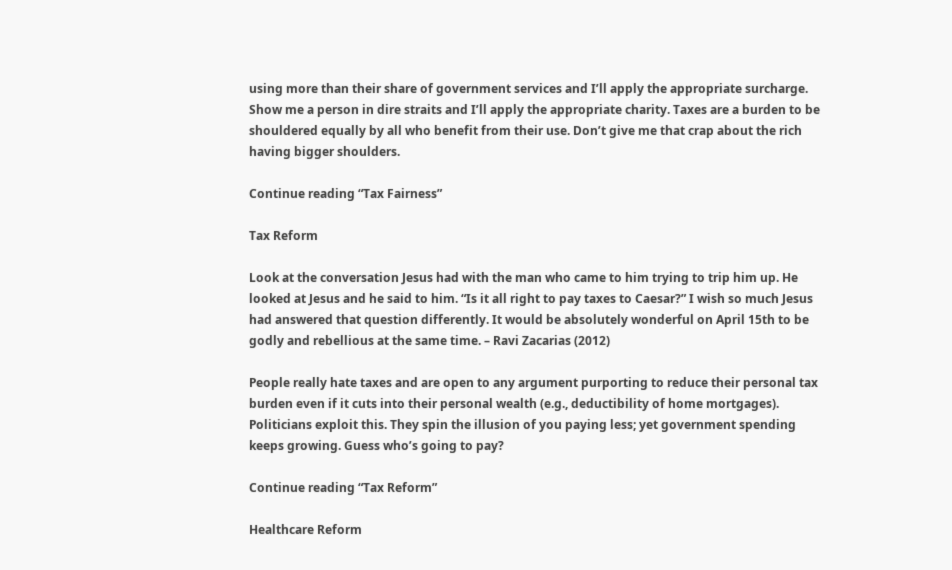using more than their share of government services and I’ll apply the appropriate surcharge. Show me a person in dire straits and I’ll apply the appropriate charity. Taxes are a burden to be shouldered equally by all who benefit from their use. Don’t give me that crap about the rich having bigger shoulders.

Continue reading “Tax Fairness”

Tax Reform

Look at the conversation Jesus had with the man who came to him trying to trip him up. He looked at Jesus and he said to him. “Is it all right to pay taxes to Caesar?” I wish so much Jesus had answered that question differently. It would be absolutely wonderful on April 15th to be godly and rebellious at the same time. – Ravi Zacarias (2012)

People really hate taxes and are open to any argument purporting to reduce their personal tax burden even if it cuts into their personal wealth (e.g., deductibility of home mortgages). Politicians exploit this. They spin the illusion of you paying less; yet government spending keeps growing. Guess who’s going to pay?

Continue reading “Tax Reform”

Healthcare Reform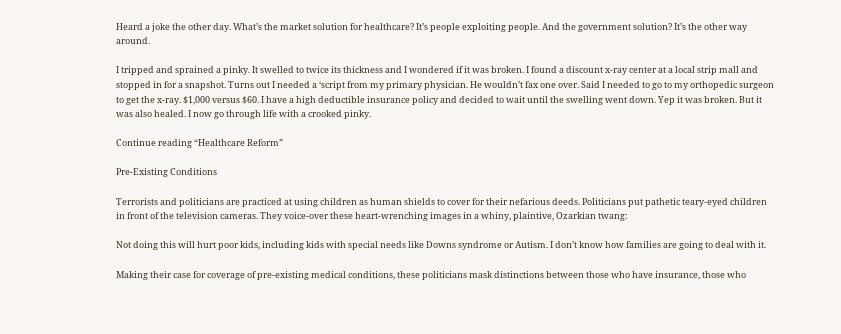Heard a joke the other day. What’s the market solution for healthcare? It’s people exploiting people. And the government solution? It’s the other way around.

I tripped and sprained a pinky. It swelled to twice its thickness and I wondered if it was broken. I found a discount x-ray center at a local strip mall and stopped in for a snapshot. Turns out I needed a ‘script from my primary physician. He wouldn’t fax one over. Said I needed to go to my orthopedic surgeon to get the x-ray. $1,000 versus $60. I have a high deductible insurance policy and decided to wait until the swelling went down. Yep it was broken. But it was also healed. I now go through life with a crooked pinky.

Continue reading “Healthcare Reform”

Pre-Existing Conditions

Terrorists and politicians are practiced at using children as human shields to cover for their nefarious deeds. Politicians put pathetic teary-eyed children in front of the television cameras. They voice-over these heart-wrenching images in a whiny, plaintive, Ozarkian twang:

Not doing this will hurt poor kids, including kids with special needs like Downs syndrome or Autism. I don’t know how families are going to deal with it.

Making their case for coverage of pre-existing medical conditions, these politicians mask distinctions between those who have insurance, those who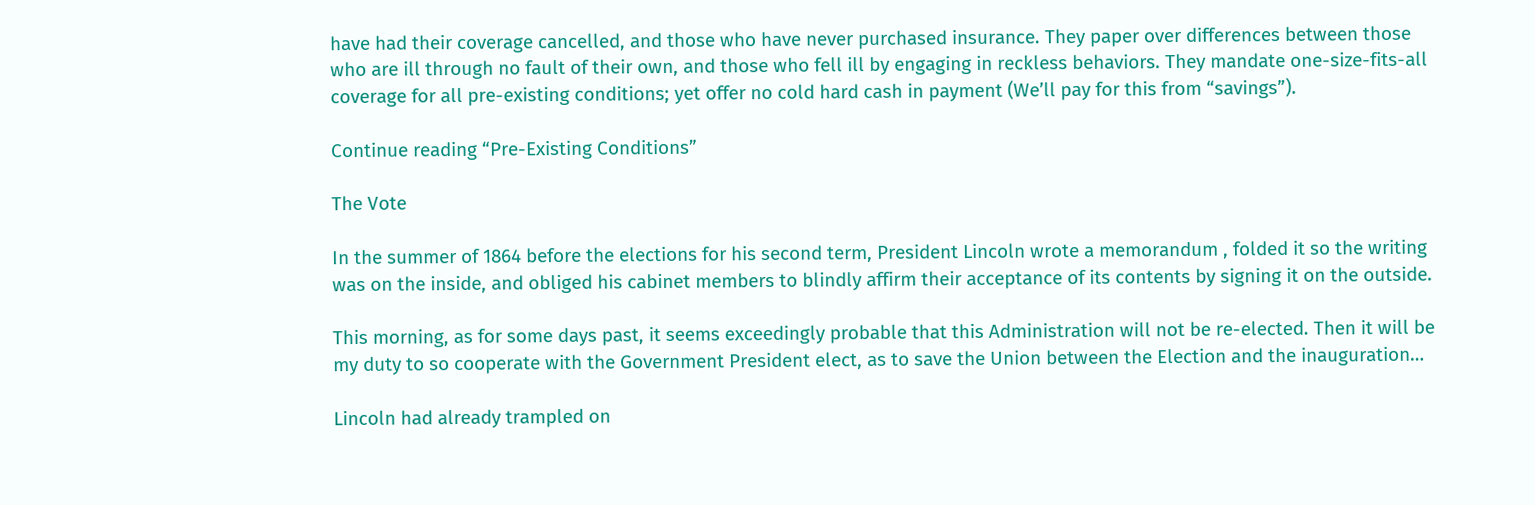have had their coverage cancelled, and those who have never purchased insurance. They paper over differences between those who are ill through no fault of their own, and those who fell ill by engaging in reckless behaviors. They mandate one-size-fits-all coverage for all pre-existing conditions; yet offer no cold hard cash in payment (We’ll pay for this from “savings”).

Continue reading “Pre-Existing Conditions”

The Vote

In the summer of 1864 before the elections for his second term, President Lincoln wrote a memorandum , folded it so the writing was on the inside, and obliged his cabinet members to blindly affirm their acceptance of its contents by signing it on the outside.

This morning, as for some days past, it seems exceedingly probable that this Administration will not be re-elected. Then it will be my duty to so cooperate with the Government President elect, as to save the Union between the Election and the inauguration…

Lincoln had already trampled on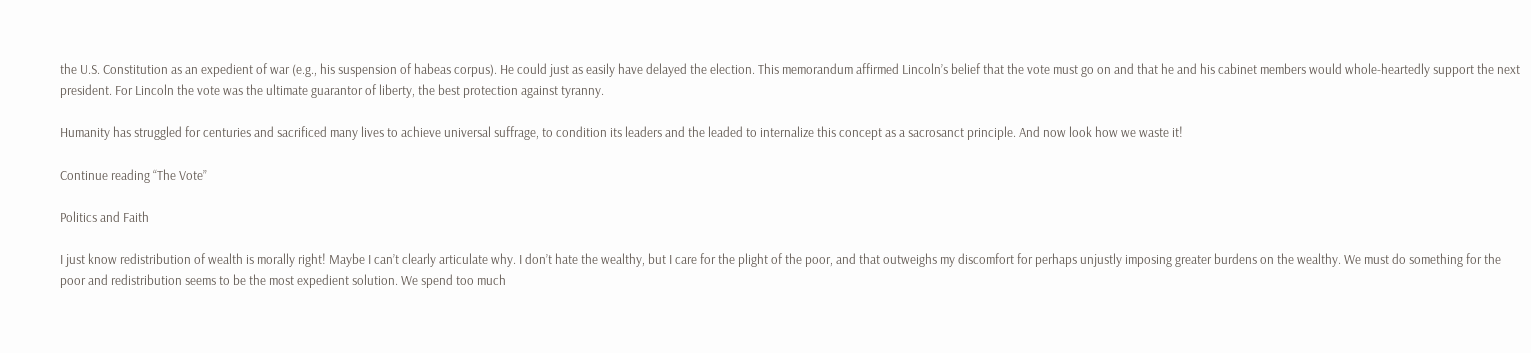the U.S. Constitution as an expedient of war (e.g., his suspension of habeas corpus). He could just as easily have delayed the election. This memorandum affirmed Lincoln’s belief that the vote must go on and that he and his cabinet members would whole-heartedly support the next president. For Lincoln the vote was the ultimate guarantor of liberty, the best protection against tyranny.

Humanity has struggled for centuries and sacrificed many lives to achieve universal suffrage, to condition its leaders and the leaded to internalize this concept as a sacrosanct principle. And now look how we waste it!

Continue reading “The Vote”

Politics and Faith

I just know redistribution of wealth is morally right! Maybe I can’t clearly articulate why. I don’t hate the wealthy, but I care for the plight of the poor, and that outweighs my discomfort for perhaps unjustly imposing greater burdens on the wealthy. We must do something for the poor and redistribution seems to be the most expedient solution. We spend too much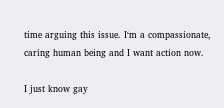time arguing this issue. I‘m a compassionate, caring human being and I want action now.

I just know gay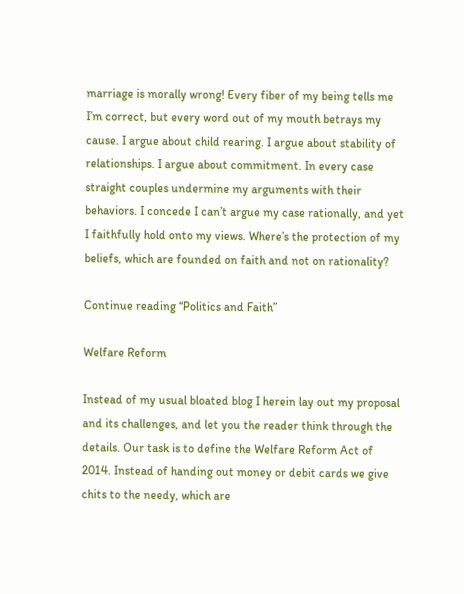marriage is morally wrong! Every fiber of my being tells me I’m correct, but every word out of my mouth betrays my cause. I argue about child rearing. I argue about stability of relationships. I argue about commitment. In every case straight couples undermine my arguments with their behaviors. I concede I can’t argue my case rationally, and yet I faithfully hold onto my views. Where’s the protection of my beliefs, which are founded on faith and not on rationality?

Continue reading “Politics and Faith”

Welfare Reform

Instead of my usual bloated blog I herein lay out my proposal and its challenges, and let you the reader think through the details. Our task is to define the Welfare Reform Act of 2014. Instead of handing out money or debit cards we give chits to the needy, which are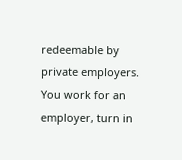redeemable by private employers. You work for an employer, turn in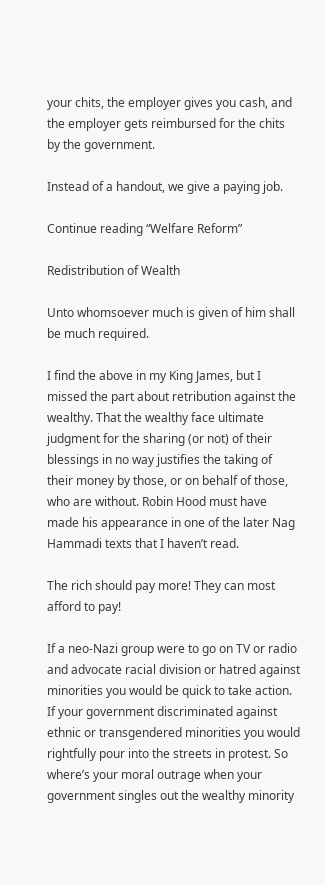your chits, the employer gives you cash, and the employer gets reimbursed for the chits by the government.

Instead of a handout, we give a paying job.

Continue reading “Welfare Reform”

Redistribution of Wealth

Unto whomsoever much is given of him shall be much required.

I find the above in my King James, but I missed the part about retribution against the wealthy. That the wealthy face ultimate judgment for the sharing (or not) of their blessings in no way justifies the taking of their money by those, or on behalf of those, who are without. Robin Hood must have made his appearance in one of the later Nag Hammadi texts that I haven’t read.

The rich should pay more! They can most afford to pay!

If a neo-Nazi group were to go on TV or radio and advocate racial division or hatred against minorities you would be quick to take action. If your government discriminated against ethnic or transgendered minorities you would rightfully pour into the streets in protest. So where’s your moral outrage when your government singles out the wealthy minority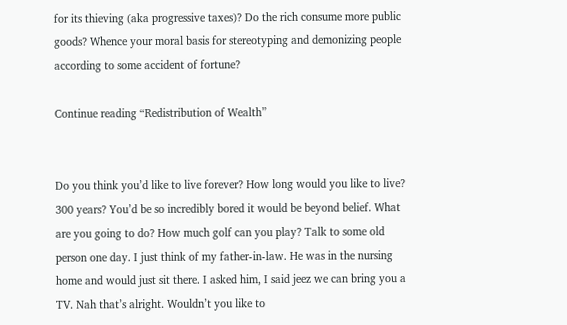for its thieving (aka progressive taxes)? Do the rich consume more public goods? Whence your moral basis for stereotyping and demonizing people according to some accident of fortune?

Continue reading “Redistribution of Wealth”


Do you think you’d like to live forever? How long would you like to live? 300 years? You’d be so incredibly bored it would be beyond belief. What are you going to do? How much golf can you play? Talk to some old person one day. I just think of my father-in-law. He was in the nursing home and would just sit there. I asked him, I said jeez we can bring you a TV. Nah that’s alright. Wouldn’t you like to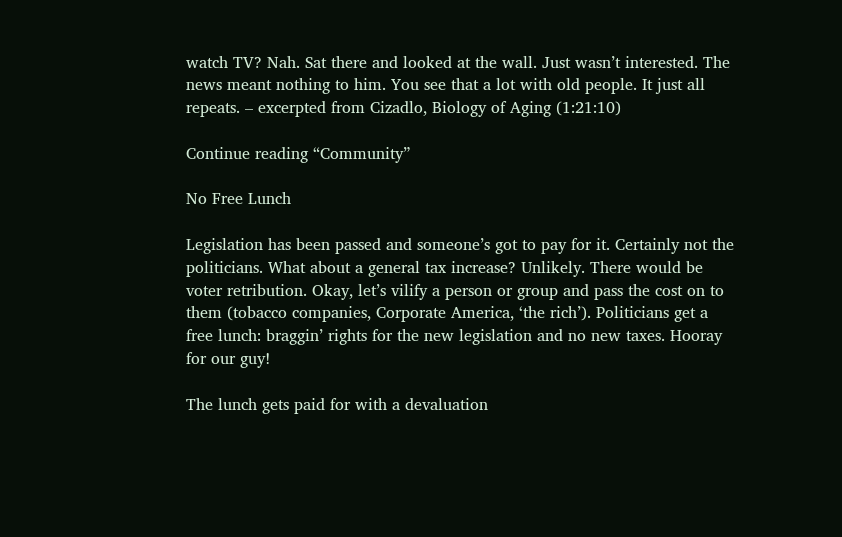watch TV? Nah. Sat there and looked at the wall. Just wasn’t interested. The news meant nothing to him. You see that a lot with old people. It just all repeats. – excerpted from Cizadlo, Biology of Aging (1:21:10)

Continue reading “Community”

No Free Lunch

Legislation has been passed and someone’s got to pay for it. Certainly not the politicians. What about a general tax increase? Unlikely. There would be voter retribution. Okay, let’s vilify a person or group and pass the cost on to them (tobacco companies, Corporate America, ‘the rich’). Politicians get a free lunch: braggin’ rights for the new legislation and no new taxes. Hooray for our guy!

The lunch gets paid for with a devaluation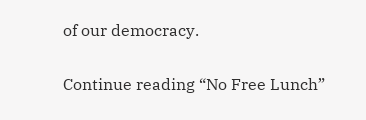of our democracy.

Continue reading “No Free Lunch”